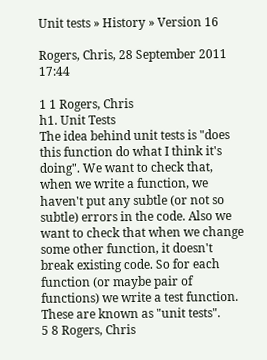Unit tests » History » Version 16

Rogers, Chris, 28 September 2011 17:44

1 1 Rogers, Chris
h1. Unit Tests
The idea behind unit tests is "does this function do what I think it's doing". We want to check that, when we write a function, we haven't put any subtle (or not so subtle) errors in the code. Also we want to check that when we change some other function, it doesn't break existing code. So for each function (or maybe pair of functions) we write a test function. These are known as "unit tests".
5 8 Rogers, Chris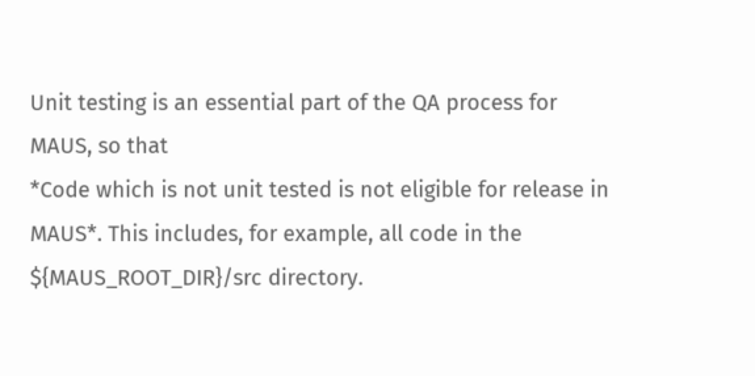Unit testing is an essential part of the QA process for MAUS, so that
*Code which is not unit tested is not eligible for release in MAUS*. This includes, for example, all code in the ${MAUS_ROOT_DIR}/src directory.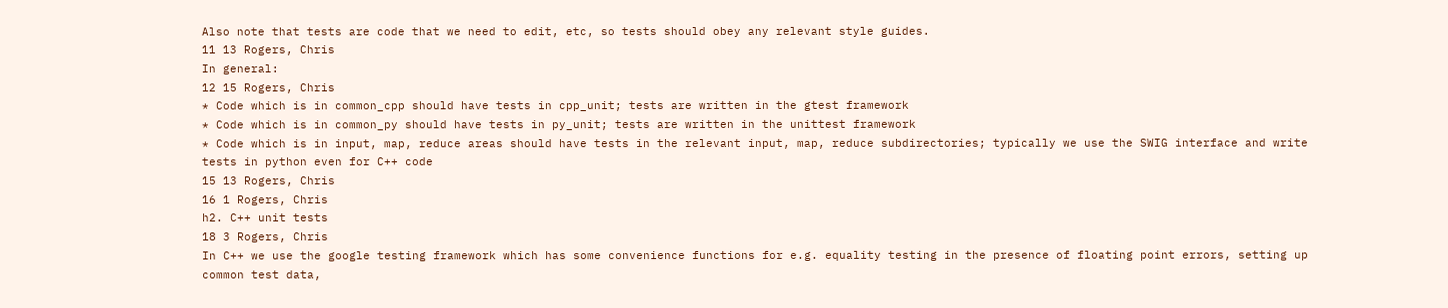Also note that tests are code that we need to edit, etc, so tests should obey any relevant style guides.
11 13 Rogers, Chris
In general:
12 15 Rogers, Chris
* Code which is in common_cpp should have tests in cpp_unit; tests are written in the gtest framework
* Code which is in common_py should have tests in py_unit; tests are written in the unittest framework
* Code which is in input, map, reduce areas should have tests in the relevant input, map, reduce subdirectories; typically we use the SWIG interface and write tests in python even for C++ code
15 13 Rogers, Chris
16 1 Rogers, Chris
h2. C++ unit tests
18 3 Rogers, Chris
In C++ we use the google testing framework which has some convenience functions for e.g. equality testing in the presence of floating point errors, setting up common test data,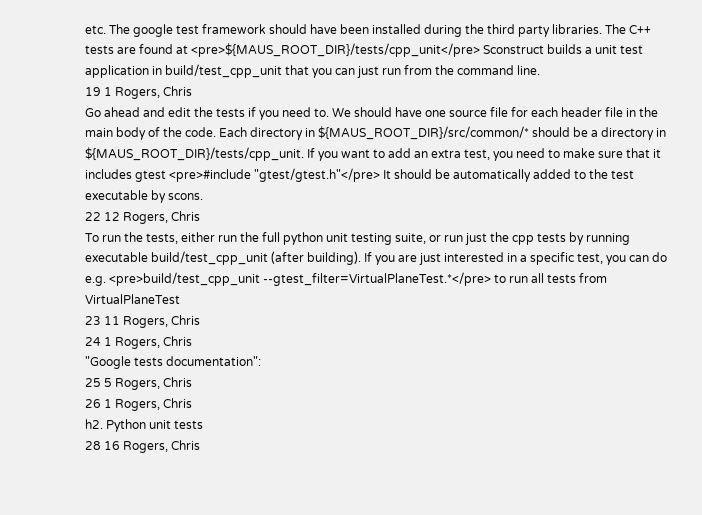etc. The google test framework should have been installed during the third party libraries. The C++ tests are found at <pre>${MAUS_ROOT_DIR}/tests/cpp_unit</pre> Sconstruct builds a unit test application in build/test_cpp_unit that you can just run from the command line.
19 1 Rogers, Chris
Go ahead and edit the tests if you need to. We should have one source file for each header file in the main body of the code. Each directory in ${MAUS_ROOT_DIR}/src/common/* should be a directory in ${MAUS_ROOT_DIR}/tests/cpp_unit. If you want to add an extra test, you need to make sure that it includes gtest <pre>#include "gtest/gtest.h"</pre> It should be automatically added to the test executable by scons.
22 12 Rogers, Chris
To run the tests, either run the full python unit testing suite, or run just the cpp tests by running executable build/test_cpp_unit (after building). If you are just interested in a specific test, you can do e.g. <pre>build/test_cpp_unit --gtest_filter=VirtualPlaneTest.*</pre> to run all tests from VirtualPlaneTest
23 11 Rogers, Chris
24 1 Rogers, Chris
"Google tests documentation":
25 5 Rogers, Chris
26 1 Rogers, Chris
h2. Python unit tests
28 16 Rogers, Chris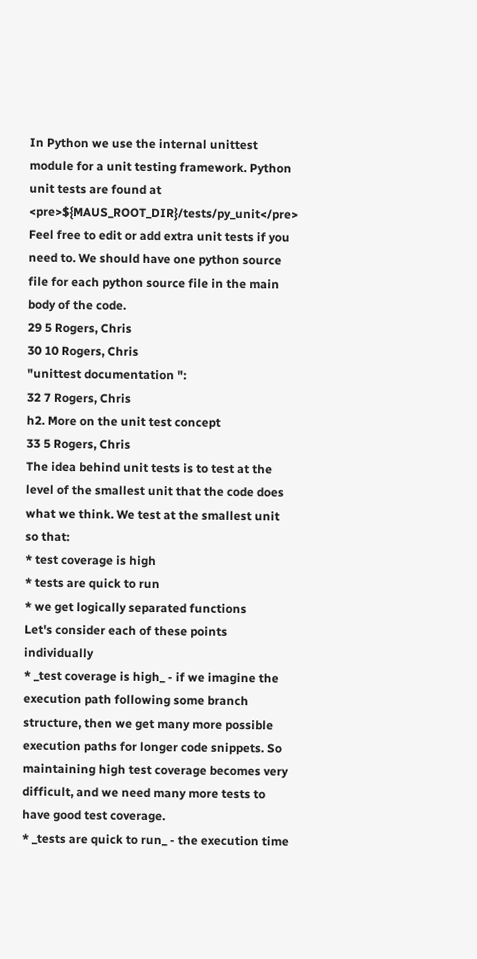In Python we use the internal unittest module for a unit testing framework. Python unit tests are found at <pre>${MAUS_ROOT_DIR}/tests/py_unit</pre> Feel free to edit or add extra unit tests if you need to. We should have one python source file for each python source file in the main body of the code.
29 5 Rogers, Chris
30 10 Rogers, Chris
"unittest documentation ":
32 7 Rogers, Chris
h2. More on the unit test concept
33 5 Rogers, Chris
The idea behind unit tests is to test at the level of the smallest unit that the code does what we think. We test at the smallest unit so that:
* test coverage is high
* tests are quick to run
* we get logically separated functions
Let's consider each of these points individually
* _test coverage is high_ - if we imagine the execution path following some branch structure, then we get many more possible execution paths for longer code snippets. So maintaining high test coverage becomes very difficult, and we need many more tests to have good test coverage.
* _tests are quick to run_ - the execution time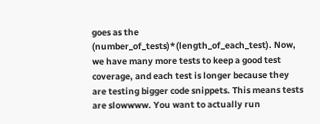goes as the (number_of_tests)*(length_of_each_test). Now, we have many more tests to keep a good test coverage, and each test is longer because they are testing bigger code snippets. This means tests are slowwww. You want to actually run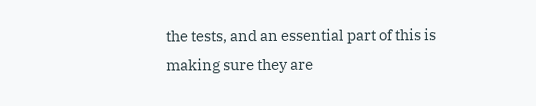the tests, and an essential part of this is making sure they are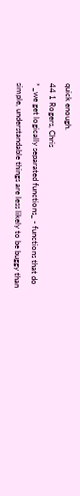quick enough.
44 1 Rogers, Chris
* _we get logically separated functions_ - functions that do simple, understandable things are less likely to be buggy than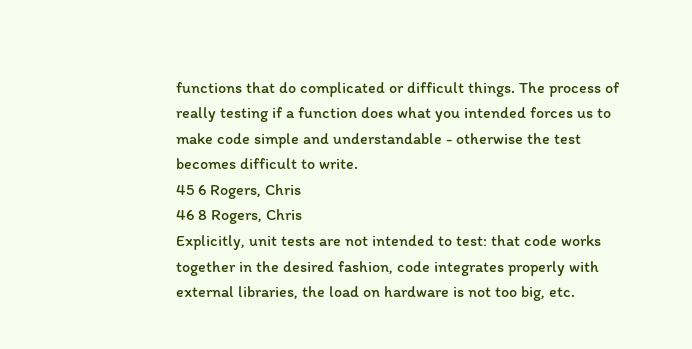functions that do complicated or difficult things. The process of really testing if a function does what you intended forces us to make code simple and understandable - otherwise the test becomes difficult to write.
45 6 Rogers, Chris
46 8 Rogers, Chris
Explicitly, unit tests are not intended to test: that code works together in the desired fashion, code integrates properly with external libraries, the load on hardware is not too big, etc.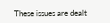These issues are dealt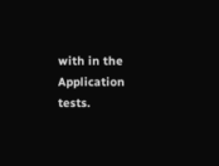with in the Application tests.